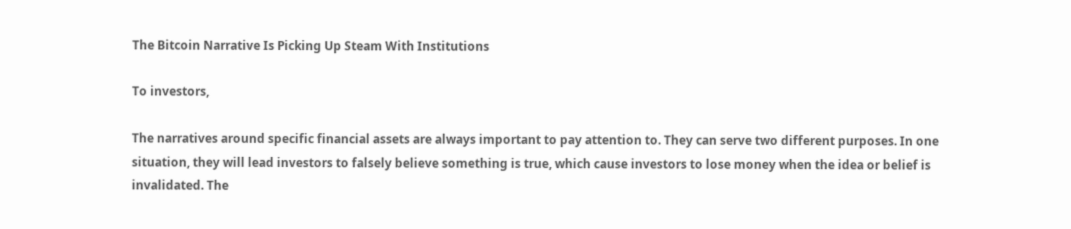The Bitcoin Narrative Is Picking Up Steam With Institutions

To investors,

The narratives around specific financial assets are always important to pay attention to. They can serve two different purposes. In one situation, they will lead investors to falsely believe something is true, which cause investors to lose money when the idea or belief is invalidated. The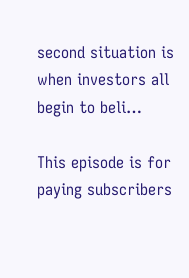second situation is when investors all begin to beli…

This episode is for paying subscribers